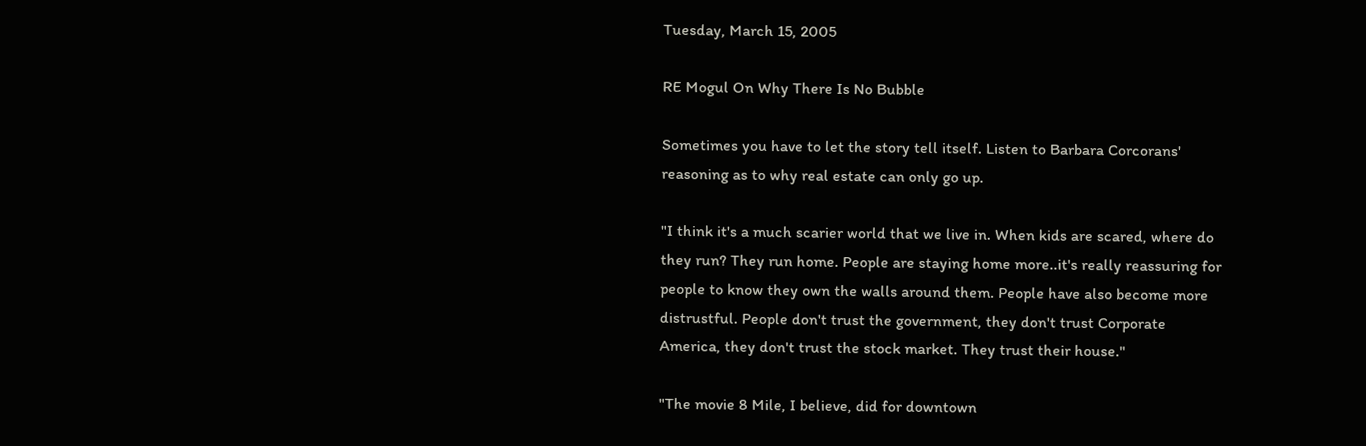Tuesday, March 15, 2005

RE Mogul On Why There Is No Bubble

Sometimes you have to let the story tell itself. Listen to Barbara Corcorans' reasoning as to why real estate can only go up.

"I think it's a much scarier world that we live in. When kids are scared, where do they run? They run home. People are staying home more..it's really reassuring for people to know they own the walls around them. People have also become more distrustful. People don't trust the government, they don't trust Corporate America, they don't trust the stock market. They trust their house."

"The movie 8 Mile, I believe, did for downtown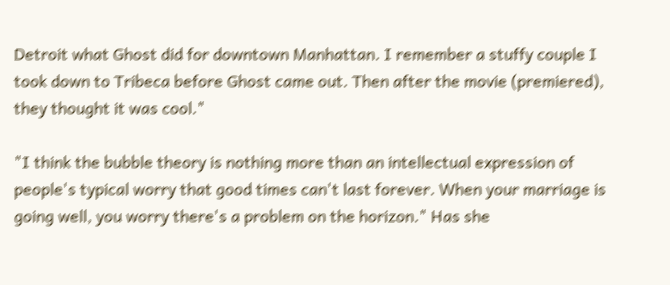Detroit what Ghost did for downtown Manhattan. I remember a stuffy couple I took down to Tribeca before Ghost came out. Then after the movie (premiered), they thought it was cool."

"I think the bubble theory is nothing more than an intellectual expression of people's typical worry that good times can't last forever. When your marriage is going well, you worry there's a problem on the horizon." Has she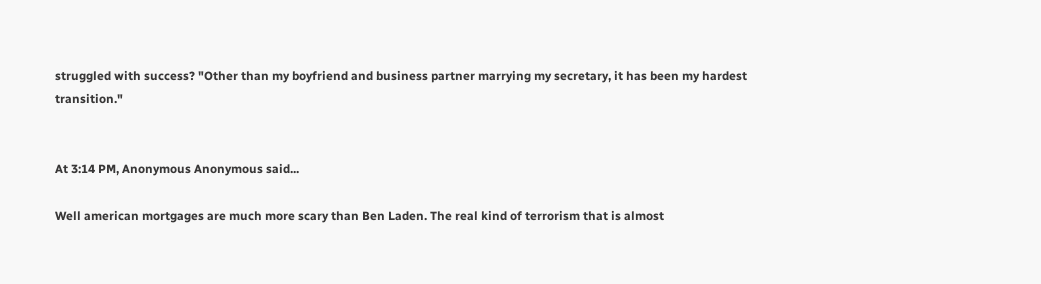struggled with success? "Other than my boyfriend and business partner marrying my secretary, it has been my hardest transition."


At 3:14 PM, Anonymous Anonymous said...

Well american mortgages are much more scary than Ben Laden. The real kind of terrorism that is almost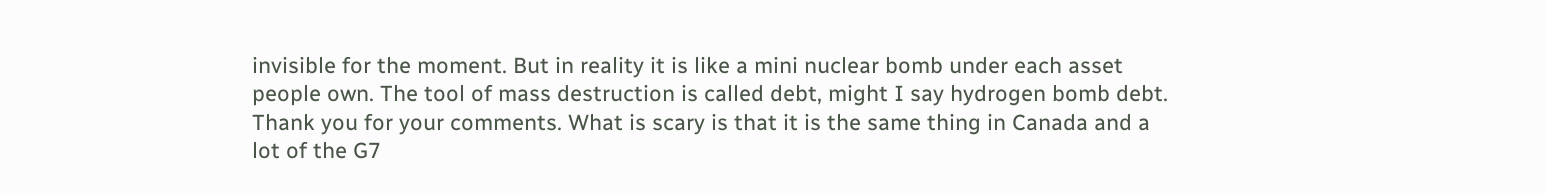invisible for the moment. But in reality it is like a mini nuclear bomb under each asset people own. The tool of mass destruction is called debt, might I say hydrogen bomb debt. Thank you for your comments. What is scary is that it is the same thing in Canada and a lot of the G7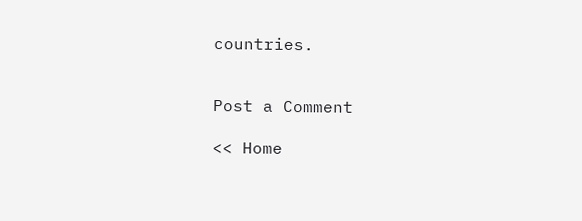countries.


Post a Comment

<< Home